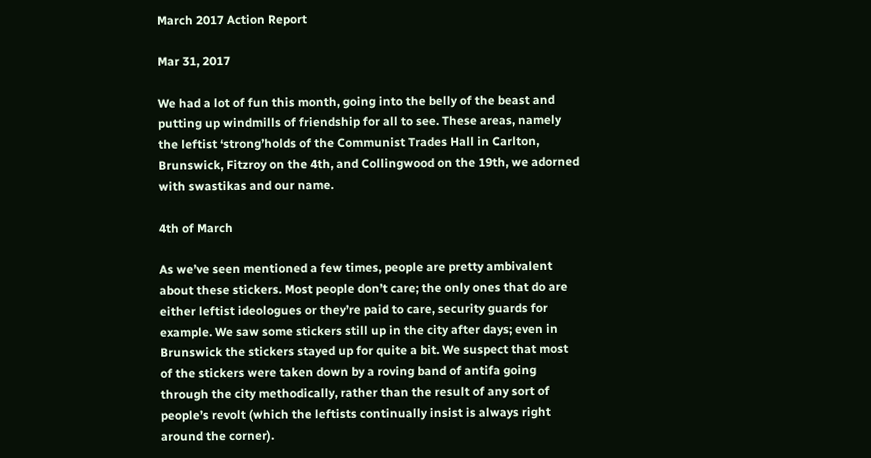March 2017 Action Report

Mar 31, 2017

We had a lot of fun this month, going into the belly of the beast and putting up windmills of friendship for all to see. These areas, namely the leftist ‘strong’holds of the Communist Trades Hall in Carlton, Brunswick, Fitzroy on the 4th, and Collingwood on the 19th, we adorned with swastikas and our name.

4th of March

As we’ve seen mentioned a few times, people are pretty ambivalent about these stickers. Most people don’t care; the only ones that do are either leftist ideologues or they’re paid to care, security guards for example. We saw some stickers still up in the city after days; even in Brunswick the stickers stayed up for quite a bit. We suspect that most of the stickers were taken down by a roving band of antifa going through the city methodically, rather than the result of any sort of people’s revolt (which the leftists continually insist is always right around the corner).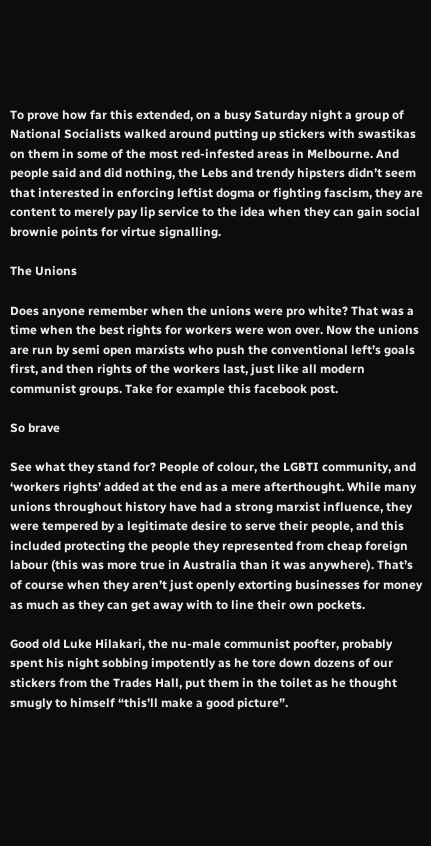To prove how far this extended, on a busy Saturday night a group of National Socialists walked around putting up stickers with swastikas on them in some of the most red-infested areas in Melbourne. And people said and did nothing, the Lebs and trendy hipsters didn’t seem that interested in enforcing leftist dogma or fighting fascism, they are content to merely pay lip service to the idea when they can gain social brownie points for virtue signalling.

The Unions

Does anyone remember when the unions were pro white? That was a time when the best rights for workers were won over. Now the unions are run by semi open marxists who push the conventional left’s goals first, and then rights of the workers last, just like all modern communist groups. Take for example this facebook post.

So brave

See what they stand for? People of colour, the LGBTI community, and ‘workers rights’ added at the end as a mere afterthought. While many unions throughout history have had a strong marxist influence, they were tempered by a legitimate desire to serve their people, and this included protecting the people they represented from cheap foreign labour (this was more true in Australia than it was anywhere). That’s of course when they aren’t just openly extorting businesses for money as much as they can get away with to line their own pockets.

Good old Luke Hilakari, the nu-male communist poofter, probably spent his night sobbing impotently as he tore down dozens of our stickers from the Trades Hall, put them in the toilet as he thought smugly to himself “this’ll make a good picture”.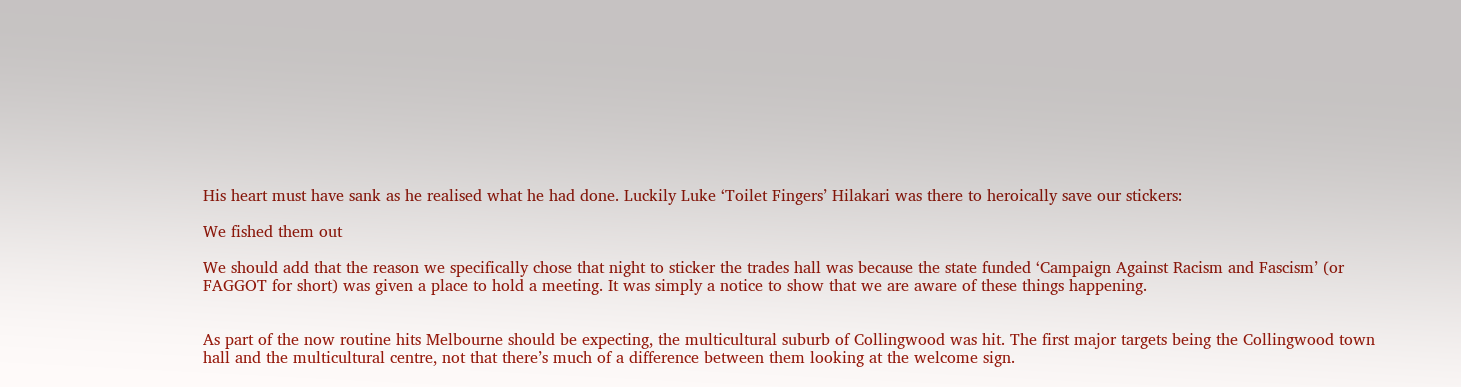His heart must have sank as he realised what he had done. Luckily Luke ‘Toilet Fingers’ Hilakari was there to heroically save our stickers:

We fished them out

We should add that the reason we specifically chose that night to sticker the trades hall was because the state funded ‘Campaign Against Racism and Fascism’ (or FAGGOT for short) was given a place to hold a meeting. It was simply a notice to show that we are aware of these things happening.


As part of the now routine hits Melbourne should be expecting, the multicultural suburb of Collingwood was hit. The first major targets being the Collingwood town hall and the multicultural centre, not that there’s much of a difference between them looking at the welcome sign.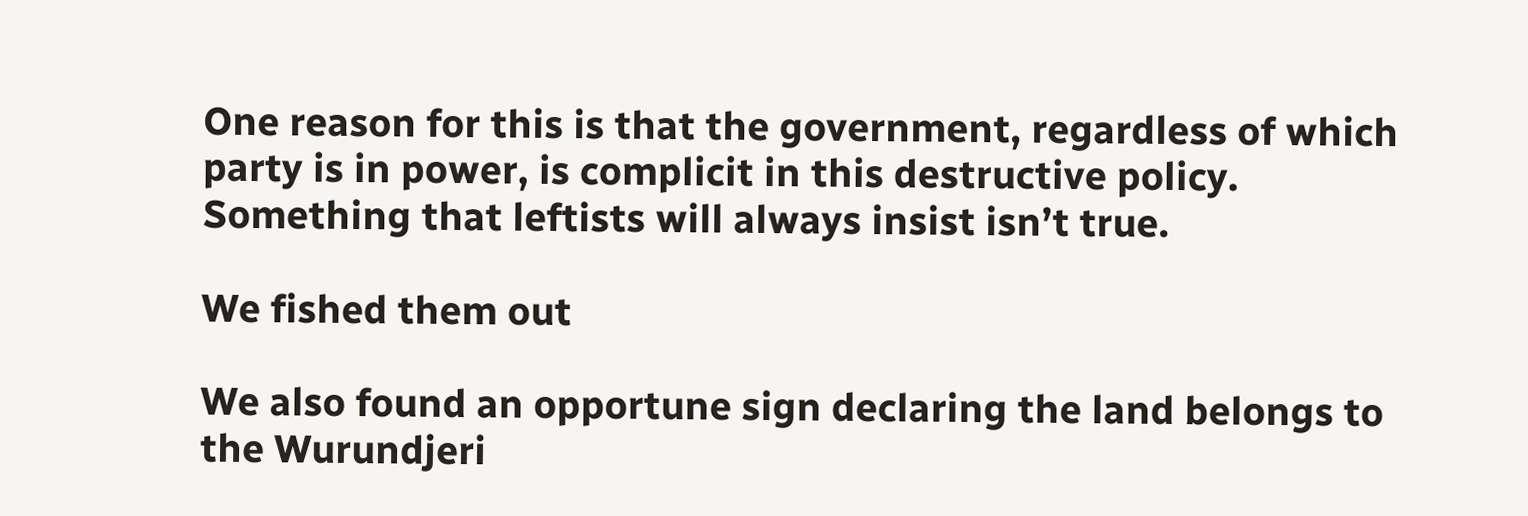One reason for this is that the government, regardless of which party is in power, is complicit in this destructive policy. Something that leftists will always insist isn’t true.

We fished them out

We also found an opportune sign declaring the land belongs to the Wurundjeri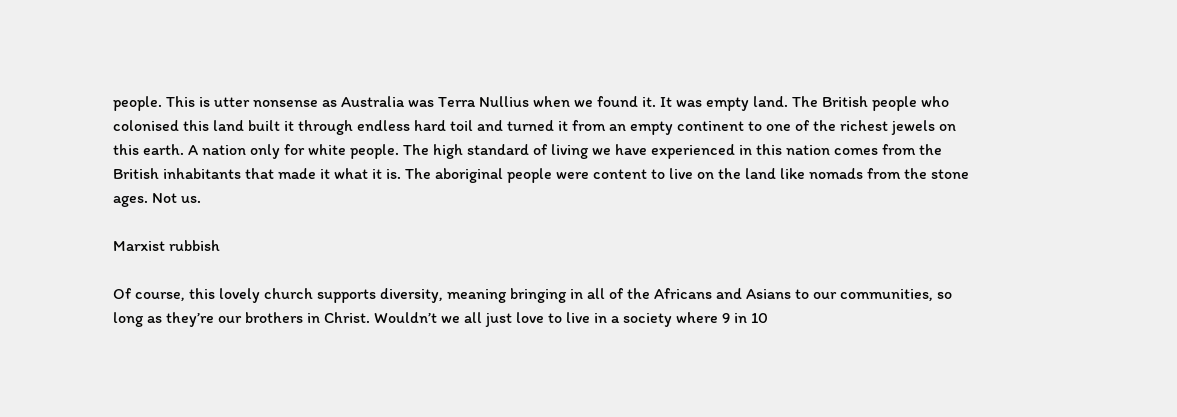people. This is utter nonsense as Australia was Terra Nullius when we found it. It was empty land. The British people who colonised this land built it through endless hard toil and turned it from an empty continent to one of the richest jewels on this earth. A nation only for white people. The high standard of living we have experienced in this nation comes from the British inhabitants that made it what it is. The aboriginal people were content to live on the land like nomads from the stone ages. Not us.

Marxist rubbish

Of course, this lovely church supports diversity, meaning bringing in all of the Africans and Asians to our communities, so long as they’re our brothers in Christ. Wouldn’t we all just love to live in a society where 9 in 10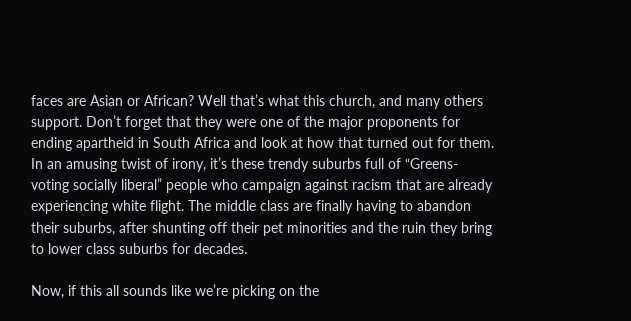faces are Asian or African? Well that’s what this church, and many others support. Don’t forget that they were one of the major proponents for ending apartheid in South Africa and look at how that turned out for them. In an amusing twist of irony, it’s these trendy suburbs full of “Greens-voting socially liberal” people who campaign against racism that are already experiencing white flight. The middle class are finally having to abandon their suburbs, after shunting off their pet minorities and the ruin they bring to lower class suburbs for decades.

Now, if this all sounds like we’re picking on the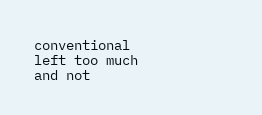conventional left too much and not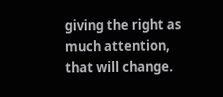giving the right as much attention, that will change.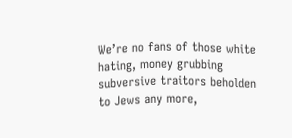We’re no fans of those white hating, money grubbing subversive traitors beholden to Jews any more,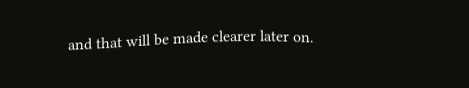and that will be made clearer later on.